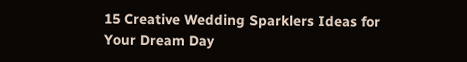15 Creative Wedding Sparklers Ideas for Your Dream Day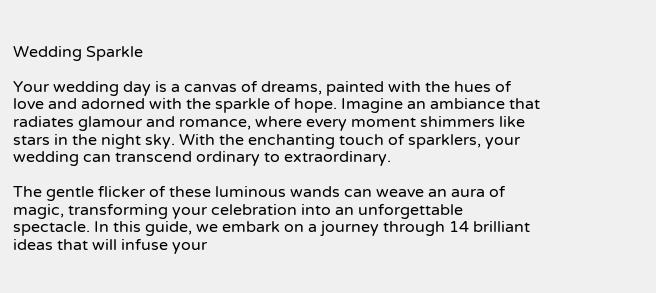Wedding Sparkle

Your wedding day is a canvas of dreams, painted with the hues of love and adorned with the sparkle of hope. Imagine an ambiance that radiates glamour and romance, where every moment shimmers like stars in the night sky. With the enchanting touch of sparklers, your wedding can transcend ordinary to extraordinary.

The gentle flicker of these luminous wands can weave an aura of magic, transforming your celebration into an unforgettable spectacle. In this guide, we embark on a journey through 14 brilliant ideas that will infuse your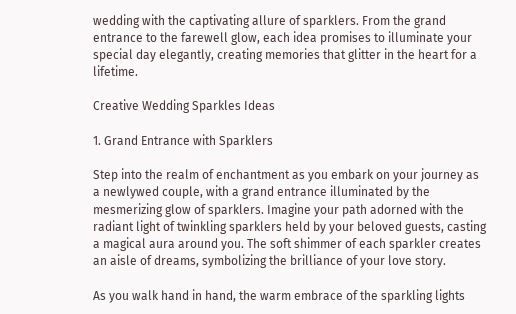wedding with the captivating allure of sparklers. From the grand entrance to the farewell glow, each idea promises to illuminate your special day elegantly, creating memories that glitter in the heart for a lifetime.

Creative Wedding Sparkles Ideas

1. Grand Entrance with Sparklers

Step into the realm of enchantment as you embark on your journey as a newlywed couple, with a grand entrance illuminated by the mesmerizing glow of sparklers. Imagine your path adorned with the radiant light of twinkling sparklers held by your beloved guests, casting a magical aura around you. The soft shimmer of each sparkler creates an aisle of dreams, symbolizing the brilliance of your love story.

As you walk hand in hand, the warm embrace of the sparkling lights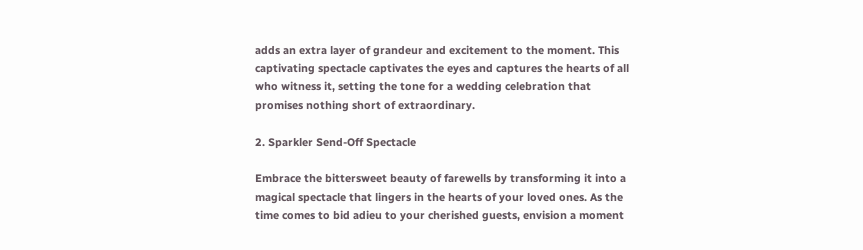adds an extra layer of grandeur and excitement to the moment. This captivating spectacle captivates the eyes and captures the hearts of all who witness it, setting the tone for a wedding celebration that promises nothing short of extraordinary.

2. Sparkler Send-Off Spectacle

Embrace the bittersweet beauty of farewells by transforming it into a magical spectacle that lingers in the hearts of your loved ones. As the time comes to bid adieu to your cherished guests, envision a moment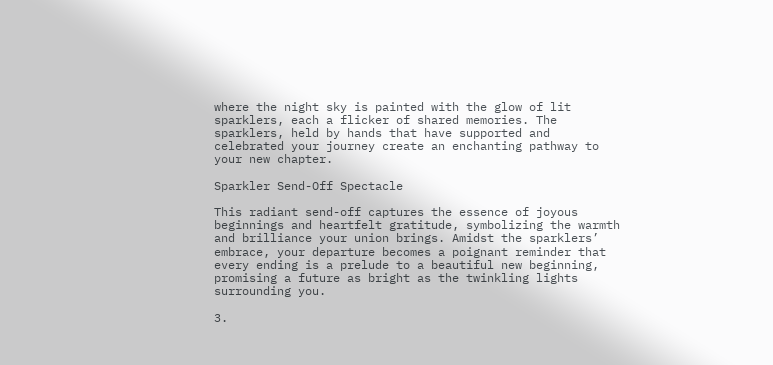where the night sky is painted with the glow of lit sparklers, each a flicker of shared memories. The sparklers, held by hands that have supported and celebrated your journey create an enchanting pathway to your new chapter.

Sparkler Send-Off Spectacle

This radiant send-off captures the essence of joyous beginnings and heartfelt gratitude, symbolizing the warmth and brilliance your union brings. Amidst the sparklers’ embrace, your departure becomes a poignant reminder that every ending is a prelude to a beautiful new beginning, promising a future as bright as the twinkling lights surrounding you.

3.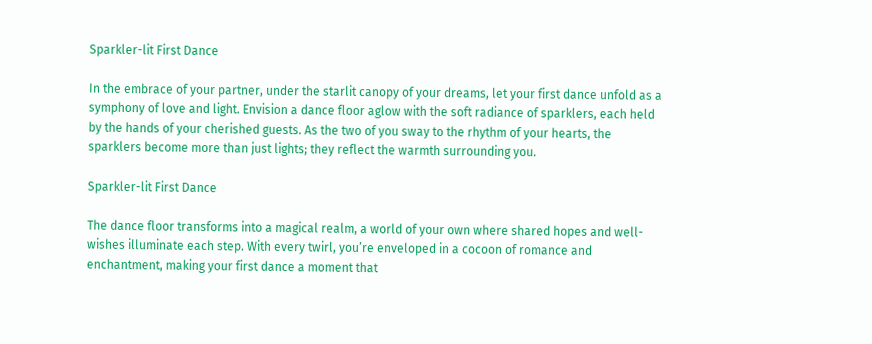Sparkler-lit First Dance

In the embrace of your partner, under the starlit canopy of your dreams, let your first dance unfold as a symphony of love and light. Envision a dance floor aglow with the soft radiance of sparklers, each held by the hands of your cherished guests. As the two of you sway to the rhythm of your hearts, the sparklers become more than just lights; they reflect the warmth surrounding you.

Sparkler-lit First Dance

The dance floor transforms into a magical realm, a world of your own where shared hopes and well-wishes illuminate each step. With every twirl, you’re enveloped in a cocoon of romance and enchantment, making your first dance a moment that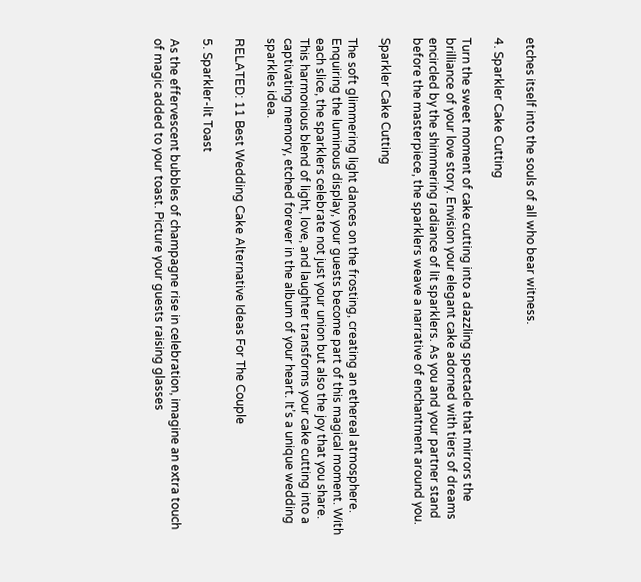etches itself into the souls of all who bear witness.

4. Sparkler Cake Cutting

Turn the sweet moment of cake cutting into a dazzling spectacle that mirrors the brilliance of your love story. Envision your elegant cake adorned with tiers of dreams encircled by the shimmering radiance of lit sparklers. As you and your partner stand before the masterpiece, the sparklers weave a narrative of enchantment around you.

Sparkler Cake Cutting

The soft glimmering light dances on the frosting, creating an ethereal atmosphere. Enquiring the luminous display, your guests become part of this magical moment. With each slice, the sparklers celebrate not just your union but also the joy that you share. This harmonious blend of light, love, and laughter transforms your cake cutting into a captivating memory, etched forever in the album of your heart. It’s a unique wedding
sparkles idea.

RELATED: 11 Best Wedding Cake Alternative Ideas For The Couple

5. Sparkler-lit Toast

As the effervescent bubbles of champagne rise in celebration, imagine an extra touch of magic added to your toast. Picture your guests raising glasses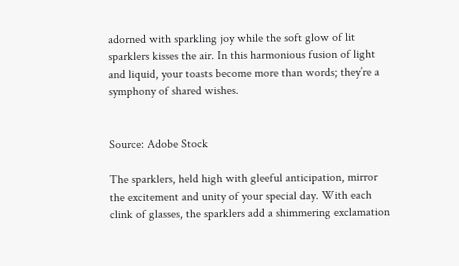adorned with sparkling joy while the soft glow of lit sparklers kisses the air. In this harmonious fusion of light and liquid, your toasts become more than words; they’re a symphony of shared wishes.


Source: Adobe Stock

The sparklers, held high with gleeful anticipation, mirror the excitement and unity of your special day. With each clink of glasses, the sparklers add a shimmering exclamation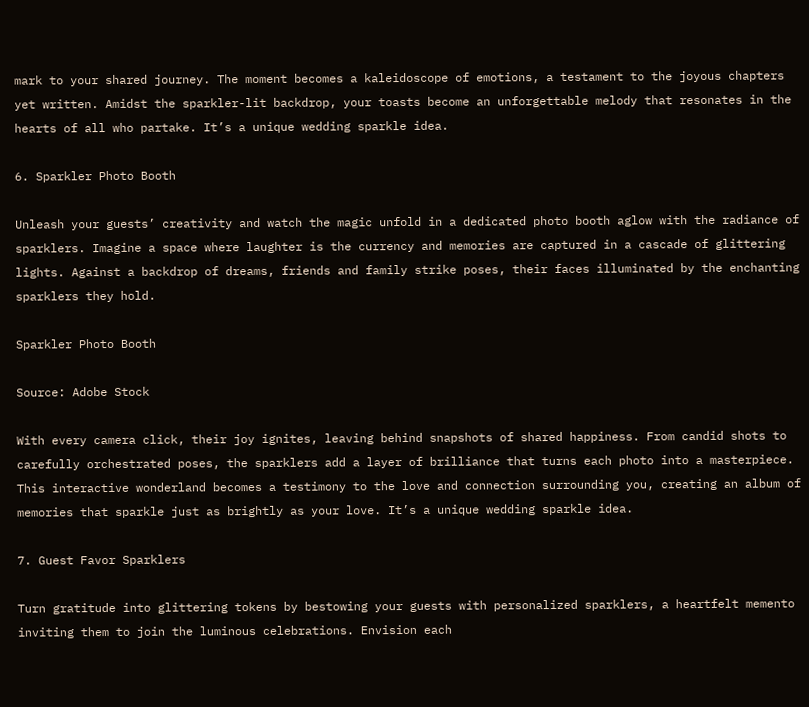mark to your shared journey. The moment becomes a kaleidoscope of emotions, a testament to the joyous chapters yet written. Amidst the sparkler-lit backdrop, your toasts become an unforgettable melody that resonates in the hearts of all who partake. It’s a unique wedding sparkle idea.

6. Sparkler Photo Booth

Unleash your guests’ creativity and watch the magic unfold in a dedicated photo booth aglow with the radiance of sparklers. Imagine a space where laughter is the currency and memories are captured in a cascade of glittering lights. Against a backdrop of dreams, friends and family strike poses, their faces illuminated by the enchanting sparklers they hold.

Sparkler Photo Booth

Source: Adobe Stock

With every camera click, their joy ignites, leaving behind snapshots of shared happiness. From candid shots to carefully orchestrated poses, the sparklers add a layer of brilliance that turns each photo into a masterpiece. This interactive wonderland becomes a testimony to the love and connection surrounding you, creating an album of memories that sparkle just as brightly as your love. It’s a unique wedding sparkle idea.

7. Guest Favor Sparklers

Turn gratitude into glittering tokens by bestowing your guests with personalized sparklers, a heartfelt memento inviting them to join the luminous celebrations. Envision each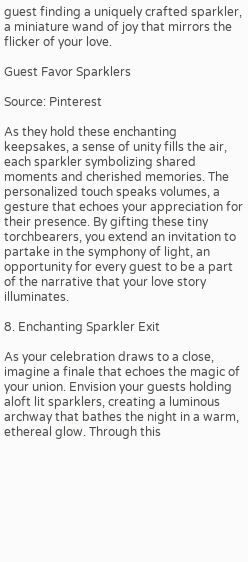guest finding a uniquely crafted sparkler, a miniature wand of joy that mirrors the flicker of your love.

Guest Favor Sparklers

Source: Pinterest

As they hold these enchanting keepsakes, a sense of unity fills the air, each sparkler symbolizing shared moments and cherished memories. The personalized touch speaks volumes, a gesture that echoes your appreciation for their presence. By gifting these tiny torchbearers, you extend an invitation to partake in the symphony of light, an opportunity for every guest to be a part of the narrative that your love story illuminates.

8. Enchanting Sparkler Exit

As your celebration draws to a close, imagine a finale that echoes the magic of your union. Envision your guests holding aloft lit sparklers, creating a luminous archway that bathes the night in a warm, ethereal glow. Through this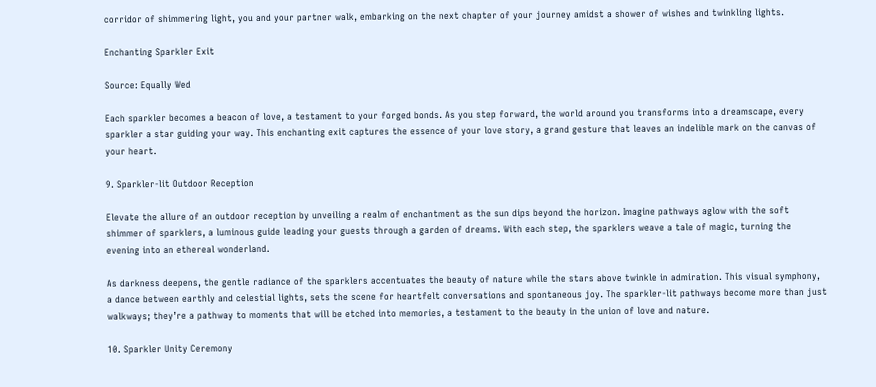corridor of shimmering light, you and your partner walk, embarking on the next chapter of your journey amidst a shower of wishes and twinkling lights.

Enchanting Sparkler Exit

Source: Equally Wed

Each sparkler becomes a beacon of love, a testament to your forged bonds. As you step forward, the world around you transforms into a dreamscape, every sparkler a star guiding your way. This enchanting exit captures the essence of your love story, a grand gesture that leaves an indelible mark on the canvas of your heart.

9. Sparkler-lit Outdoor Reception

Elevate the allure of an outdoor reception by unveiling a realm of enchantment as the sun dips beyond the horizon. Imagine pathways aglow with the soft shimmer of sparklers, a luminous guide leading your guests through a garden of dreams. With each step, the sparklers weave a tale of magic, turning the evening into an ethereal wonderland.

As darkness deepens, the gentle radiance of the sparklers accentuates the beauty of nature while the stars above twinkle in admiration. This visual symphony, a dance between earthly and celestial lights, sets the scene for heartfelt conversations and spontaneous joy. The sparkler-lit pathways become more than just walkways; they’re a pathway to moments that will be etched into memories, a testament to the beauty in the union of love and nature.

10. Sparkler Unity Ceremony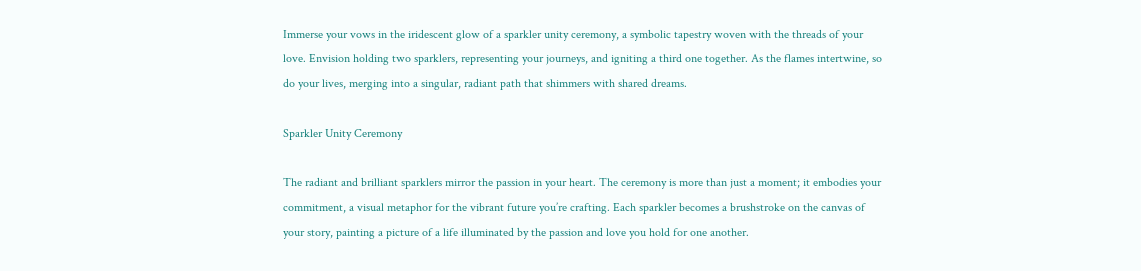Immerse your vows in the iridescent glow of a sparkler unity ceremony, a symbolic tapestry woven with the threads of your love. Envision holding two sparklers, representing your journeys, and igniting a third one together. As the flames intertwine, so do your lives, merging into a singular, radiant path that shimmers with shared dreams.

Sparkler Unity Ceremony

The radiant and brilliant sparklers mirror the passion in your heart. The ceremony is more than just a moment; it embodies your commitment, a visual metaphor for the vibrant future you’re crafting. Each sparkler becomes a brushstroke on the canvas of your story, painting a picture of a life illuminated by the passion and love you hold for one another.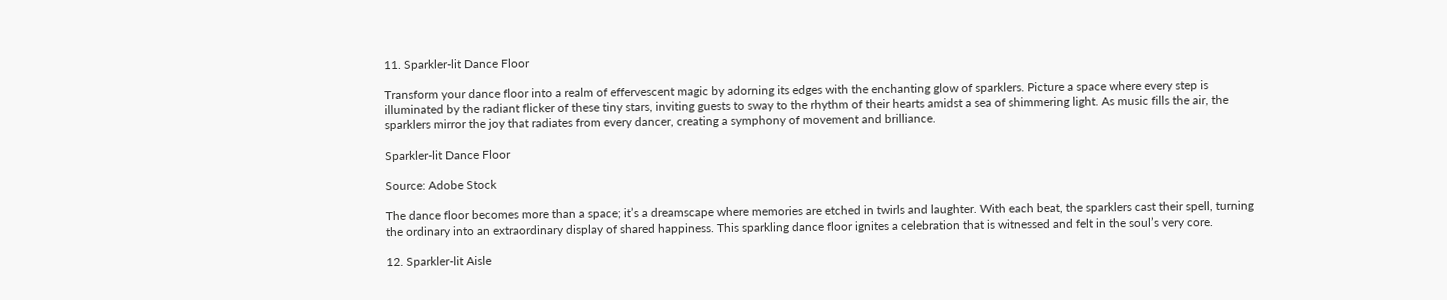11. Sparkler-lit Dance Floor

Transform your dance floor into a realm of effervescent magic by adorning its edges with the enchanting glow of sparklers. Picture a space where every step is illuminated by the radiant flicker of these tiny stars, inviting guests to sway to the rhythm of their hearts amidst a sea of shimmering light. As music fills the air, the sparklers mirror the joy that radiates from every dancer, creating a symphony of movement and brilliance.

Sparkler-lit Dance Floor

Source: Adobe Stock

The dance floor becomes more than a space; it’s a dreamscape where memories are etched in twirls and laughter. With each beat, the sparklers cast their spell, turning the ordinary into an extraordinary display of shared happiness. This sparkling dance floor ignites a celebration that is witnessed and felt in the soul’s very core.

12. Sparkler-lit Aisle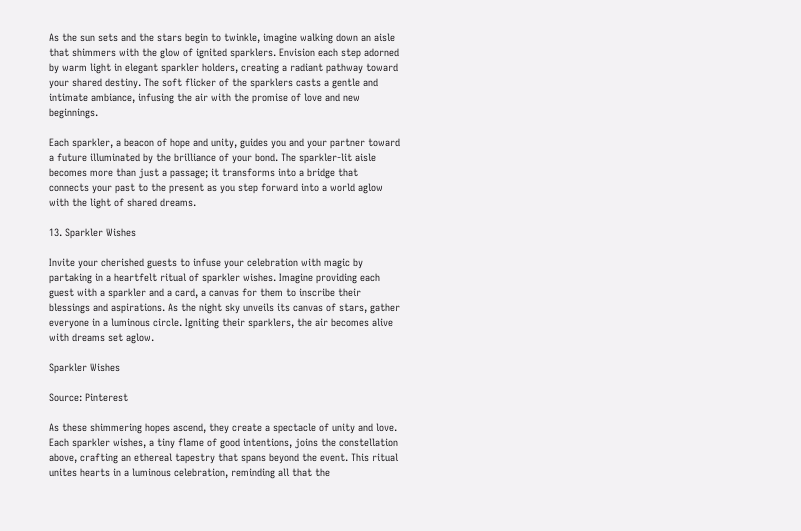As the sun sets and the stars begin to twinkle, imagine walking down an aisle that shimmers with the glow of ignited sparklers. Envision each step adorned by warm light in elegant sparkler holders, creating a radiant pathway toward your shared destiny. The soft flicker of the sparklers casts a gentle and intimate ambiance, infusing the air with the promise of love and new beginnings.

Each sparkler, a beacon of hope and unity, guides you and your partner toward a future illuminated by the brilliance of your bond. The sparkler-lit aisle becomes more than just a passage; it transforms into a bridge that connects your past to the present as you step forward into a world aglow with the light of shared dreams.

13. Sparkler Wishes

Invite your cherished guests to infuse your celebration with magic by partaking in a heartfelt ritual of sparkler wishes. Imagine providing each guest with a sparkler and a card, a canvas for them to inscribe their blessings and aspirations. As the night sky unveils its canvas of stars, gather everyone in a luminous circle. Igniting their sparklers, the air becomes alive with dreams set aglow.

Sparkler Wishes

Source: Pinterest

As these shimmering hopes ascend, they create a spectacle of unity and love. Each sparkler wishes, a tiny flame of good intentions, joins the constellation above, crafting an ethereal tapestry that spans beyond the event. This ritual unites hearts in a luminous celebration, reminding all that the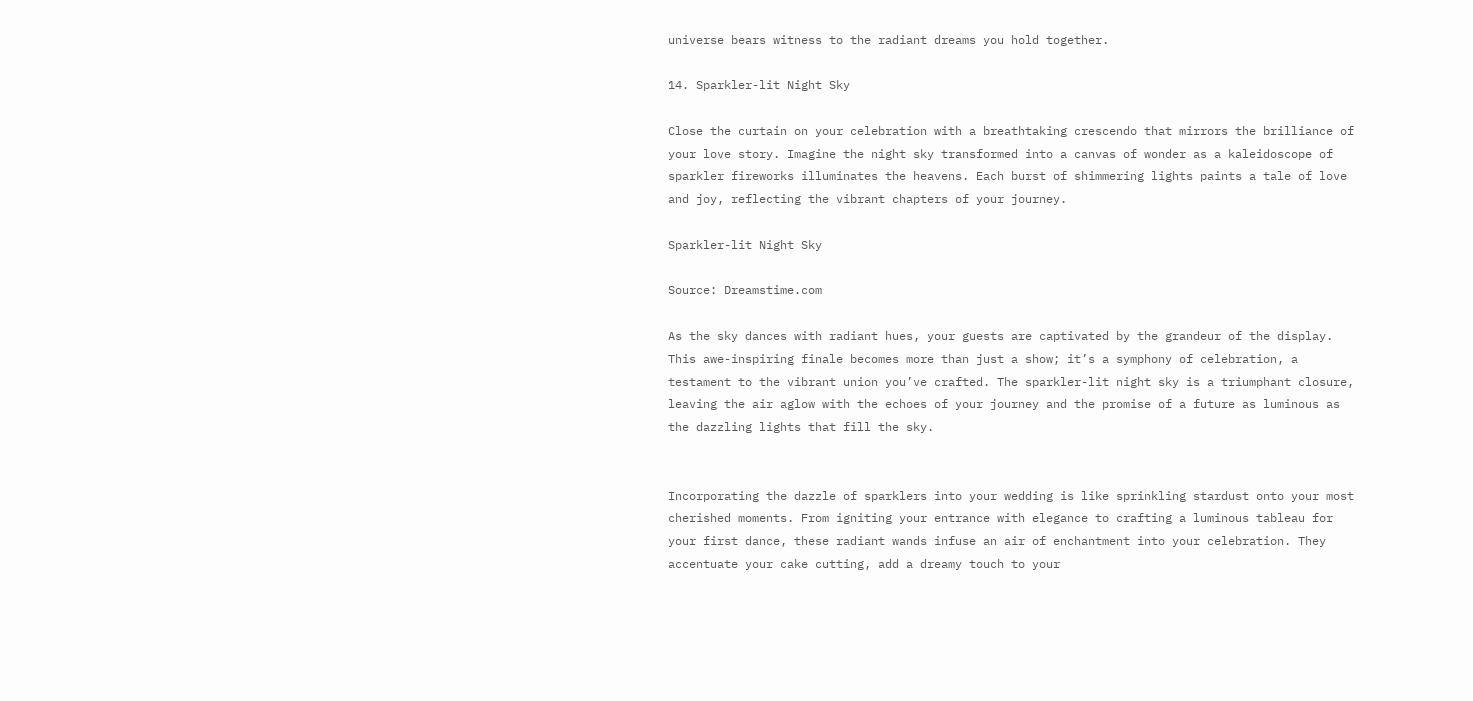universe bears witness to the radiant dreams you hold together.

14. Sparkler-lit Night Sky

Close the curtain on your celebration with a breathtaking crescendo that mirrors the brilliance of your love story. Imagine the night sky transformed into a canvas of wonder as a kaleidoscope of sparkler fireworks illuminates the heavens. Each burst of shimmering lights paints a tale of love and joy, reflecting the vibrant chapters of your journey.

Sparkler-lit Night Sky

Source: Dreamstime.com

As the sky dances with radiant hues, your guests are captivated by the grandeur of the display. This awe-inspiring finale becomes more than just a show; it’s a symphony of celebration, a testament to the vibrant union you’ve crafted. The sparkler-lit night sky is a triumphant closure, leaving the air aglow with the echoes of your journey and the promise of a future as luminous as the dazzling lights that fill the sky.


Incorporating the dazzle of sparklers into your wedding is like sprinkling stardust onto your most cherished moments. From igniting your entrance with elegance to crafting a luminous tableau for your first dance, these radiant wands infuse an air of enchantment into your celebration. They accentuate your cake cutting, add a dreamy touch to your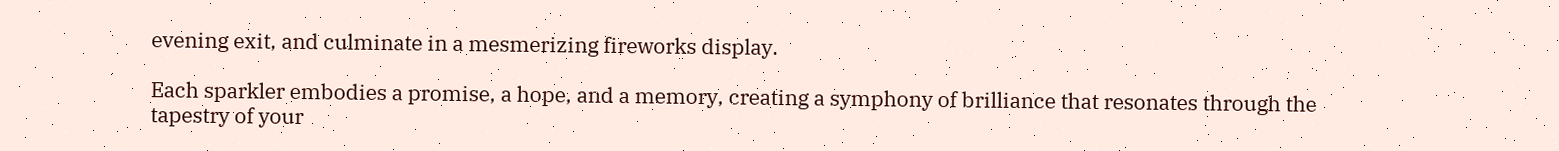evening exit, and culminate in a mesmerizing fireworks display.

Each sparkler embodies a promise, a hope, and a memory, creating a symphony of brilliance that resonates through the tapestry of your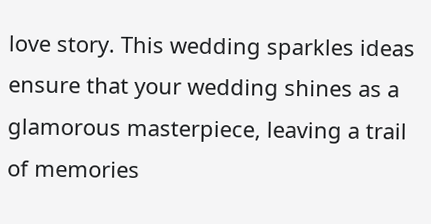love story. This wedding sparkles ideas ensure that your wedding shines as a glamorous masterpiece, leaving a trail of memories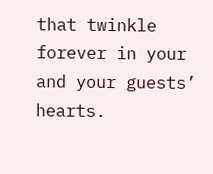that twinkle forever in your and your guests’ hearts.